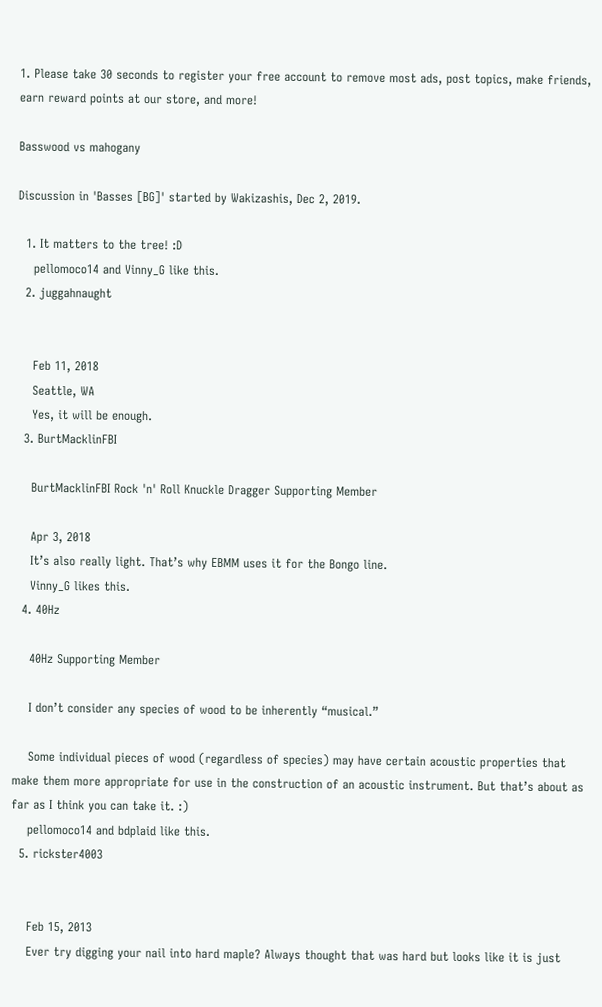1. Please take 30 seconds to register your free account to remove most ads, post topics, make friends, earn reward points at our store, and more!

Basswood vs mahogany

Discussion in 'Basses [BG]' started by Wakizashis, Dec 2, 2019.

  1. It matters to the tree! :D
    pellomoco14 and Vinny_G like this.
  2. juggahnaught


    Feb 11, 2018
    Seattle, WA
    Yes, it will be enough.
  3. BurtMacklinFBI

    BurtMacklinFBI Rock 'n' Roll Knuckle Dragger Supporting Member

    Apr 3, 2018
    It’s also really light. That’s why EBMM uses it for the Bongo line.
    Vinny_G likes this.
  4. 40Hz

    40Hz Supporting Member

    I don’t consider any species of wood to be inherently “musical.”

    Some individual pieces of wood (regardless of species) may have certain acoustic properties that make them more appropriate for use in the construction of an acoustic instrument. But that’s about as far as I think you can take it. :)
    pellomoco14 and bdplaid like this.
  5. rickster4003


    Feb 15, 2013
    Ever try digging your nail into hard maple? Always thought that was hard but looks like it is just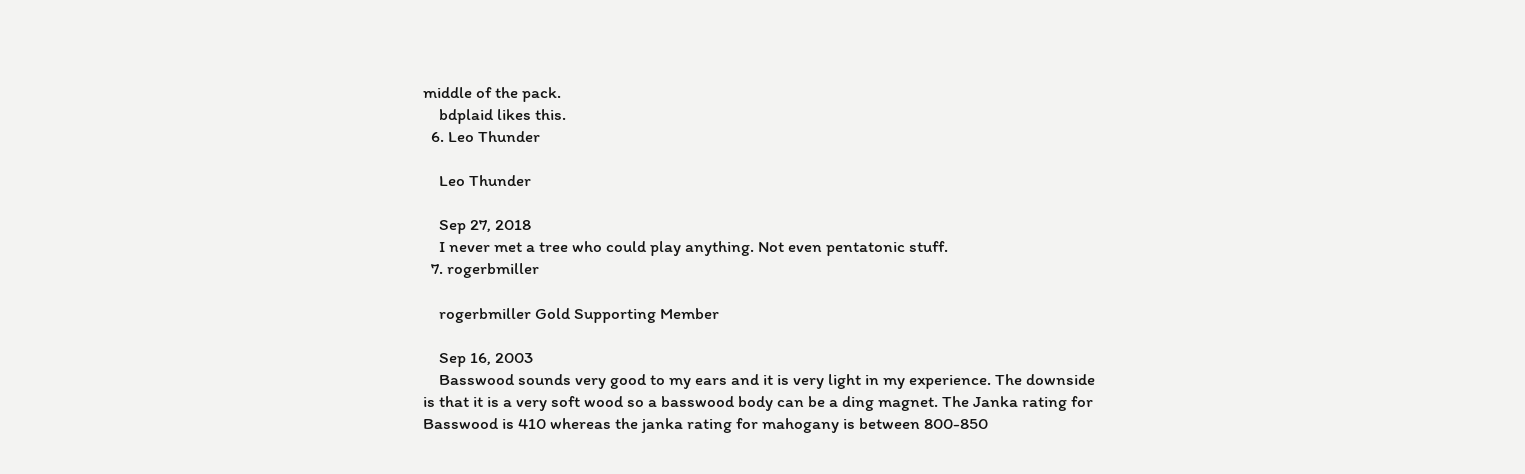middle of the pack.
    bdplaid likes this.
  6. Leo Thunder

    Leo Thunder

    Sep 27, 2018
    I never met a tree who could play anything. Not even pentatonic stuff.
  7. rogerbmiller

    rogerbmiller Gold Supporting Member

    Sep 16, 2003
    Basswood sounds very good to my ears and it is very light in my experience. The downside is that it is a very soft wood so a basswood body can be a ding magnet. The Janka rating for Basswood is 410 whereas the janka rating for mahogany is between 800-850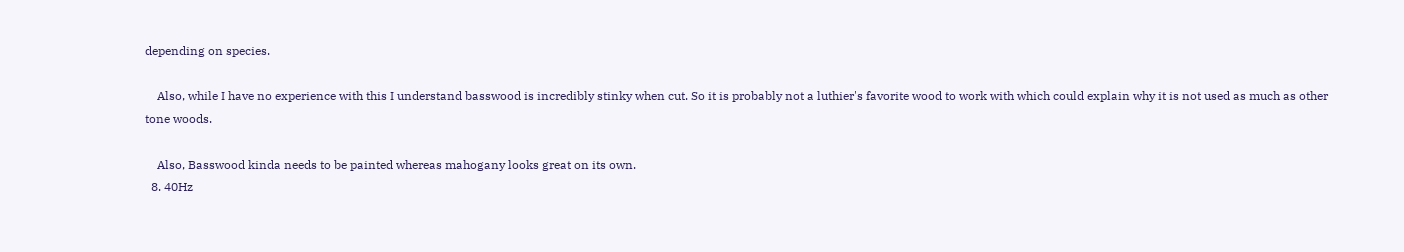depending on species.

    Also, while I have no experience with this I understand basswood is incredibly stinky when cut. So it is probably not a luthier's favorite wood to work with which could explain why it is not used as much as other tone woods.

    Also, Basswood kinda needs to be painted whereas mahogany looks great on its own.
  8. 40Hz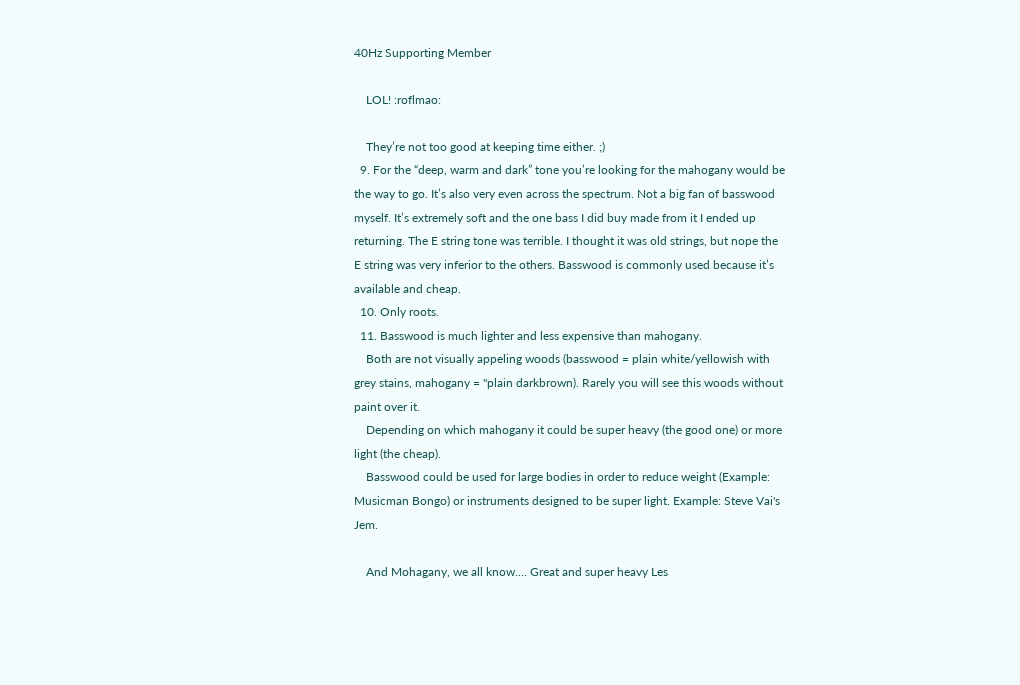40Hz Supporting Member

    LOL! :roflmao:

    They’re not too good at keeping time either. ;)
  9. For the “deep, warm and dark” tone you’re looking for the mahogany would be the way to go. It’s also very even across the spectrum. Not a big fan of basswood myself. It’s extremely soft and the one bass I did buy made from it I ended up returning. The E string tone was terrible. I thought it was old strings, but nope the E string was very inferior to the others. Basswood is commonly used because it’s available and cheap.
  10. Only roots.
  11. Basswood is much lighter and less expensive than mahogany.
    Both are not visually appeling woods (basswood = plain white/yellowish with grey stains, mahogany = "plain darkbrown). Rarely you will see this woods without paint over it.
    Depending on which mahogany it could be super heavy (the good one) or more light (the cheap).
    Basswood could be used for large bodies in order to reduce weight (Example: Musicman Bongo) or instruments designed to be super light. Example: Steve Vai's Jem.

    And Mohagany, we all know.... Great and super heavy Les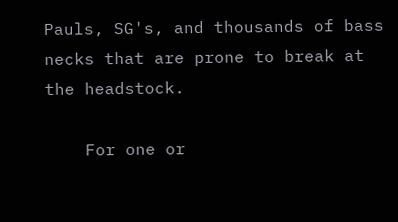Pauls, SG's, and thousands of bass necks that are prone to break at the headstock.

    For one or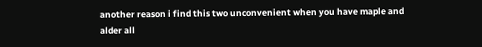another reason i find this two unconvenient when you have maple and alder all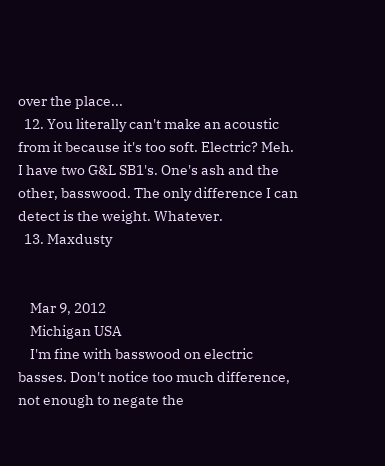over the place...
  12. You literally can't make an acoustic from it because it's too soft. Electric? Meh. I have two G&L SB1's. One's ash and the other, basswood. The only difference I can detect is the weight. Whatever.
  13. Maxdusty


    Mar 9, 2012
    Michigan USA
    I'm fine with basswood on electric basses. Don't notice too much difference, not enough to negate the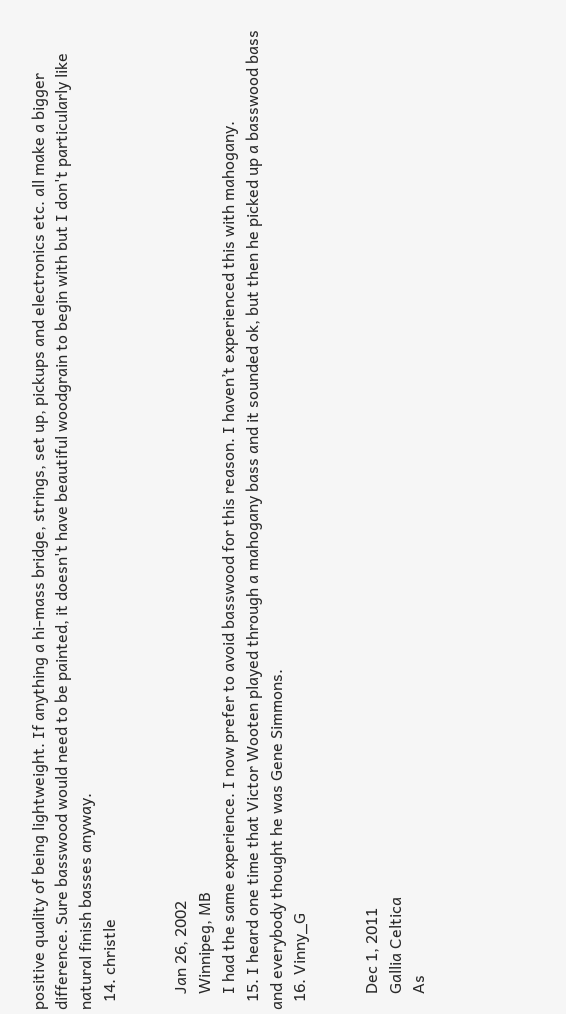positive quality of being lightweight. If anything a hi-mass bridge, strings, set up, pickups and electronics etc. all make a bigger difference. Sure basswood would need to be painted, it doesn't have beautiful woodgrain to begin with but I don't particularly like natural finish basses anyway.
  14. christle


    Jan 26, 2002
    Winnipeg, MB
    I had the same experience. I now prefer to avoid basswood for this reason. I haven’t experienced this with mahogany.
  15. I heard one time that Victor Wooten played through a mahogany bass and it sounded ok, but then he picked up a basswood bass and everybody thought he was Gene Simmons.
  16. Vinny_G


    Dec 1, 2011
    Gallia Celtica
    As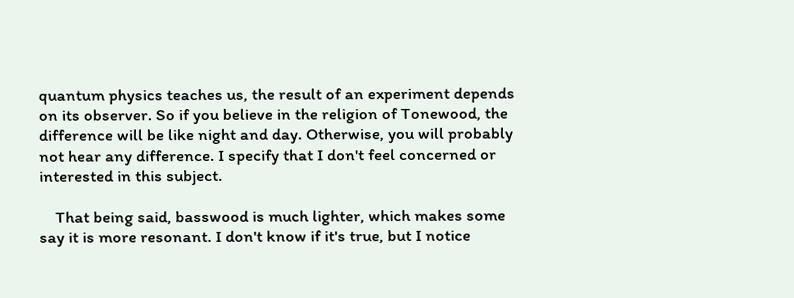quantum physics teaches us, the result of an experiment depends on its observer. So if you believe in the religion of Tonewood, the difference will be like night and day. Otherwise, you will probably not hear any difference. I specify that I don't feel concerned or interested in this subject.

    That being said, basswood is much lighter, which makes some say it is more resonant. I don't know if it's true, but I notice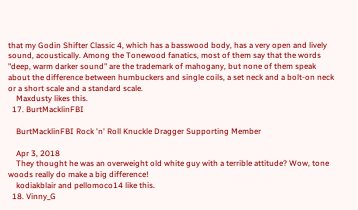that my Godin Shifter Classic 4, which has a basswood body, has a very open and lively sound, acoustically. Among the Tonewood fanatics, most of them say that the words "deep, warm darker sound" are the trademark of mahogany, but none of them speak about the difference between humbuckers and single coils, a set neck and a bolt-on neck or a short scale and a standard scale.
    Maxdusty likes this.
  17. BurtMacklinFBI

    BurtMacklinFBI Rock 'n' Roll Knuckle Dragger Supporting Member

    Apr 3, 2018
    They thought he was an overweight old white guy with a terrible attitude? Wow, tone woods really do make a big difference!
    kodiakblair and pellomoco14 like this.
  18. Vinny_G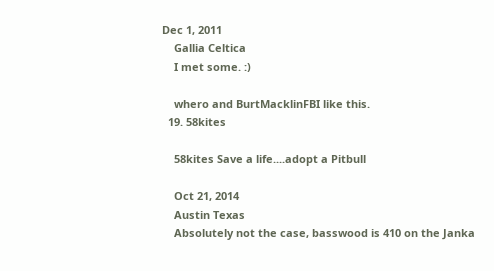Dec 1, 2011
    Gallia Celtica
    I met some. :)

    whero and BurtMacklinFBI like this.
  19. 58kites

    58kites Save a life....adopt a Pitbull

    Oct 21, 2014
    Austin Texas
    Absolutely not the case, basswood is 410 on the Janka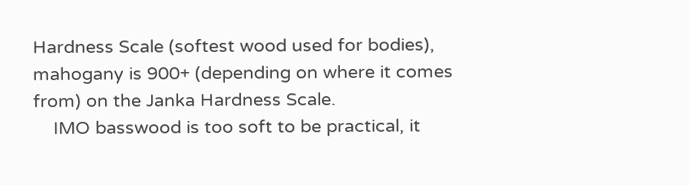Hardness Scale (softest wood used for bodies), mahogany is 900+ (depending on where it comes from) on the Janka Hardness Scale.
    IMO basswood is too soft to be practical, it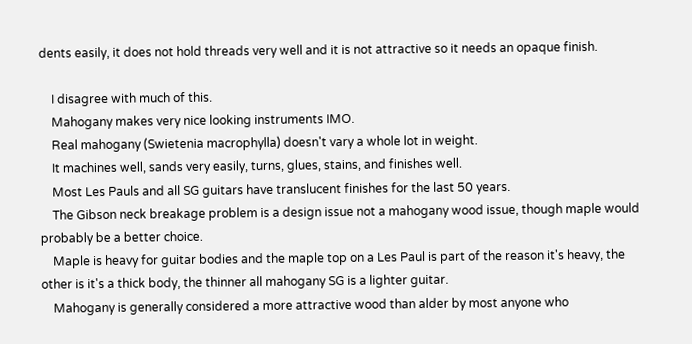dents easily, it does not hold threads very well and it is not attractive so it needs an opaque finish.

    I disagree with much of this.
    Mahogany makes very nice looking instruments IMO.
    Real mahogany (Swietenia macrophylla) doesn't vary a whole lot in weight.
    It machines well, sands very easily, turns, glues, stains, and finishes well.
    Most Les Pauls and all SG guitars have translucent finishes for the last 50 years.
    The Gibson neck breakage problem is a design issue not a mahogany wood issue, though maple would probably be a better choice.
    Maple is heavy for guitar bodies and the maple top on a Les Paul is part of the reason it's heavy, the other is it's a thick body, the thinner all mahogany SG is a lighter guitar.
    Mahogany is generally considered a more attractive wood than alder by most anyone who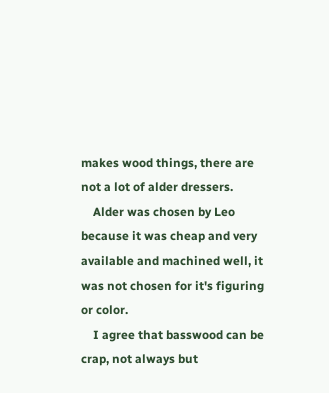makes wood things, there are not a lot of alder dressers.
    Alder was chosen by Leo because it was cheap and very available and machined well, it was not chosen for it's figuring or color.
    I agree that basswood can be crap, not always but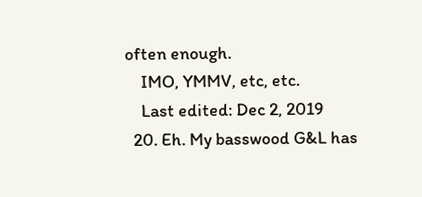often enough.
    IMO, YMMV, etc, etc.
    Last edited: Dec 2, 2019
  20. Eh. My basswood G&L has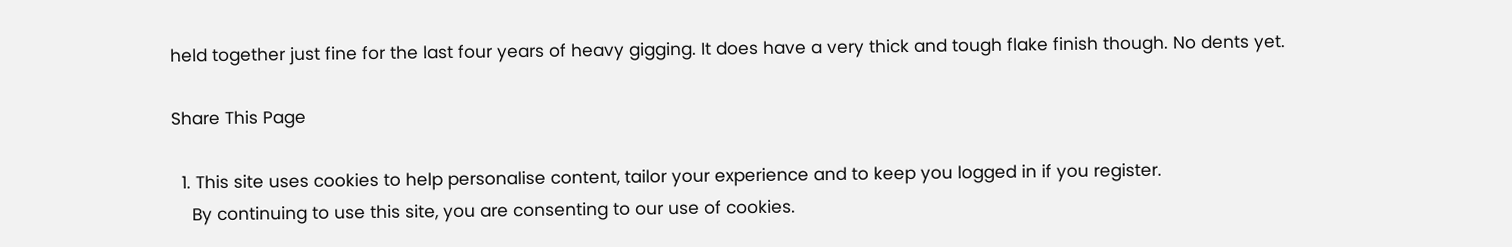held together just fine for the last four years of heavy gigging. It does have a very thick and tough flake finish though. No dents yet.

Share This Page

  1. This site uses cookies to help personalise content, tailor your experience and to keep you logged in if you register.
    By continuing to use this site, you are consenting to our use of cookies.